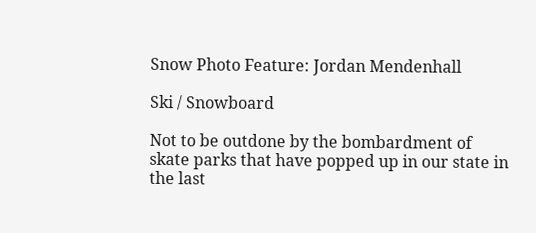Snow Photo Feature: Jordan Mendenhall

Ski / Snowboard

Not to be outdone by the bombardment of skate parks that have popped up in our state in the last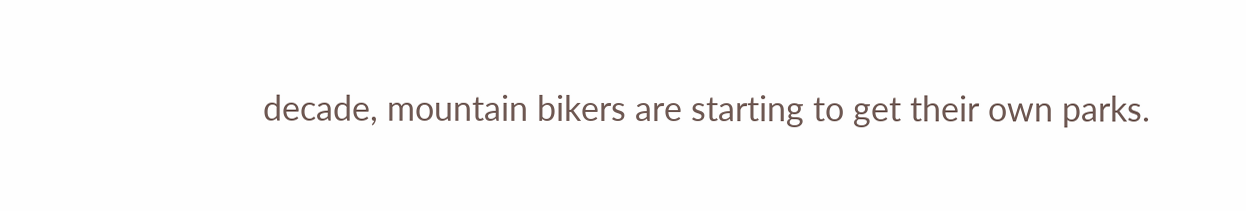decade, mountain bikers are starting to get their own parks.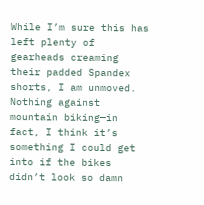While I’m sure this has left plenty of gearheads creaming their padded Spandex shorts, I am unmoved. Nothing against mountain biking—in fact, I think it’s something I could get into if the bikes didn’t look so damn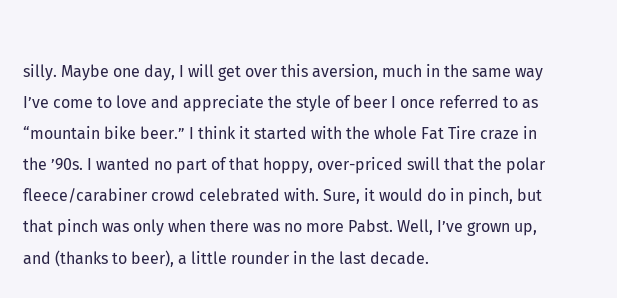silly. Maybe one day, I will get over this aversion, much in the same way I’ve come to love and appreciate the style of beer I once referred to as “mountain bike beer.” I think it started with the whole Fat Tire craze in the ’90s. I wanted no part of that hoppy, over-priced swill that the polar fleece/carabiner crowd celebrated with. Sure, it would do in pinch, but that pinch was only when there was no more Pabst. Well, I’ve grown up, and (thanks to beer), a little rounder in the last decade.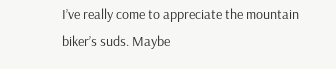I’ve really come to appreciate the mountain biker’s suds. Maybe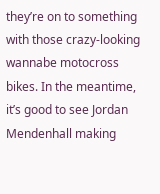they’re on to something with those crazy-looking wannabe motocross bikes. In the meantime, it’s good to see Jordan Mendenhall making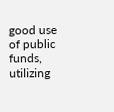good use of public funds, utilizing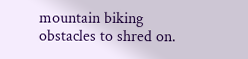mountain biking obstacles to shred on.